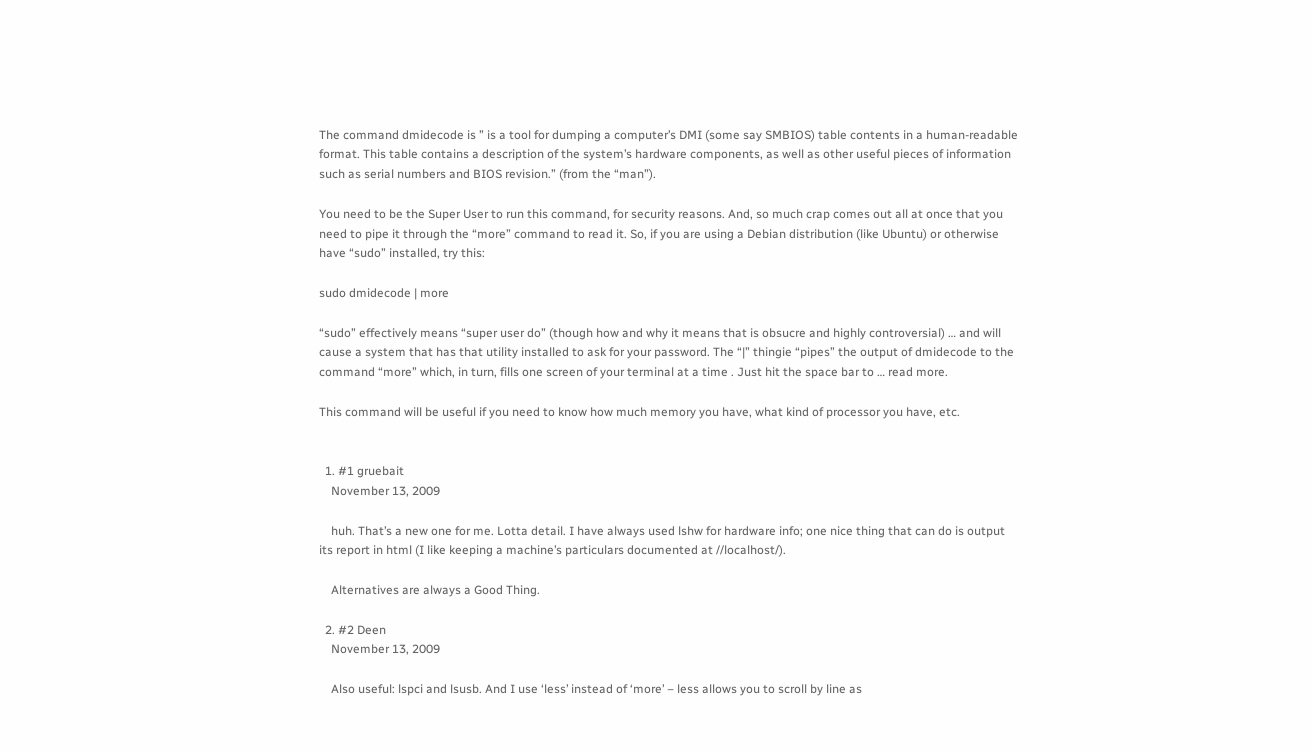The command dmidecode is ” is a tool for dumping a computer’s DMI (some say SMBIOS) table contents in a human-readable format. This table contains a description of the system’s hardware components, as well as other useful pieces of information such as serial numbers and BIOS revision.” (from the “man”).

You need to be the Super User to run this command, for security reasons. And, so much crap comes out all at once that you need to pipe it through the “more” command to read it. So, if you are using a Debian distribution (like Ubuntu) or otherwise have “sudo” installed, try this:

sudo dmidecode | more

“sudo” effectively means “super user do” (though how and why it means that is obsucre and highly controversial) … and will cause a system that has that utility installed to ask for your password. The “|” thingie “pipes” the output of dmidecode to the command “more” which, in turn, fills one screen of your terminal at a time . Just hit the space bar to … read more.

This command will be useful if you need to know how much memory you have, what kind of processor you have, etc.


  1. #1 gruebait
    November 13, 2009

    huh. That’s a new one for me. Lotta detail. I have always used lshw for hardware info; one nice thing that can do is output its report in html (I like keeping a machine’s particulars documented at //localhost/).

    Alternatives are always a Good Thing.

  2. #2 Deen
    November 13, 2009

    Also useful: lspci and lsusb. And I use ‘less’ instead of ‘more’ – less allows you to scroll by line as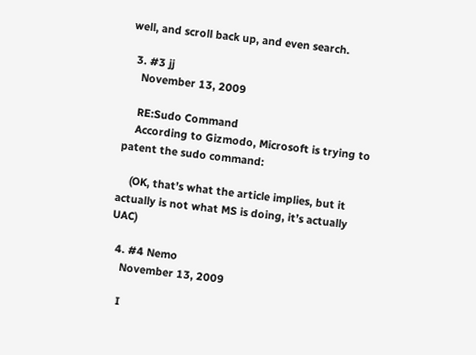well, and scroll back up, and even search.

  3. #3 jj
    November 13, 2009

    RE:Sudo Command
    According to Gizmodo, Microsoft is trying to patent the sudo command:

    (OK, that’s what the article implies, but it actually is not what MS is doing, it’s actually UAC)

  4. #4 Nemo
    November 13, 2009

    I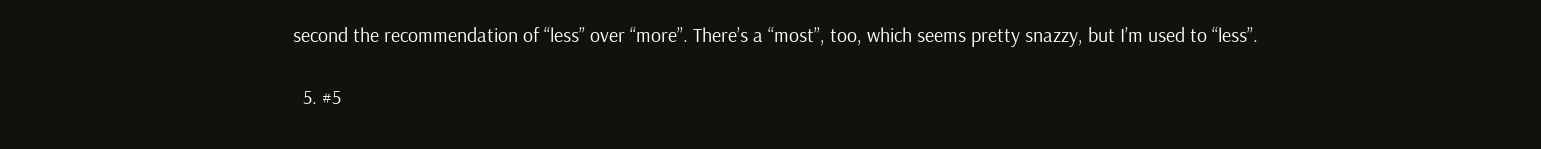second the recommendation of “less” over “more”. There’s a “most”, too, which seems pretty snazzy, but I’m used to “less”.

  5. #5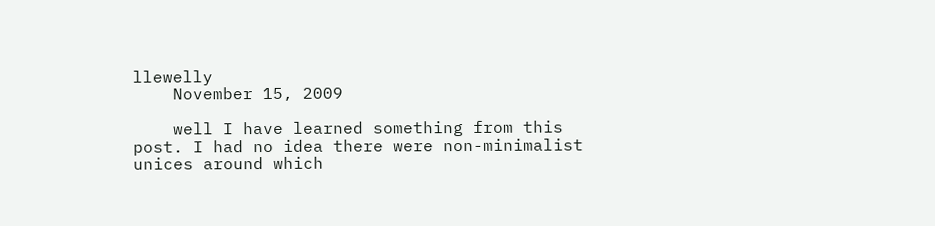llewelly
    November 15, 2009

    well I have learned something from this post. I had no idea there were non-minimalist unices around which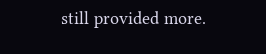still provided more.